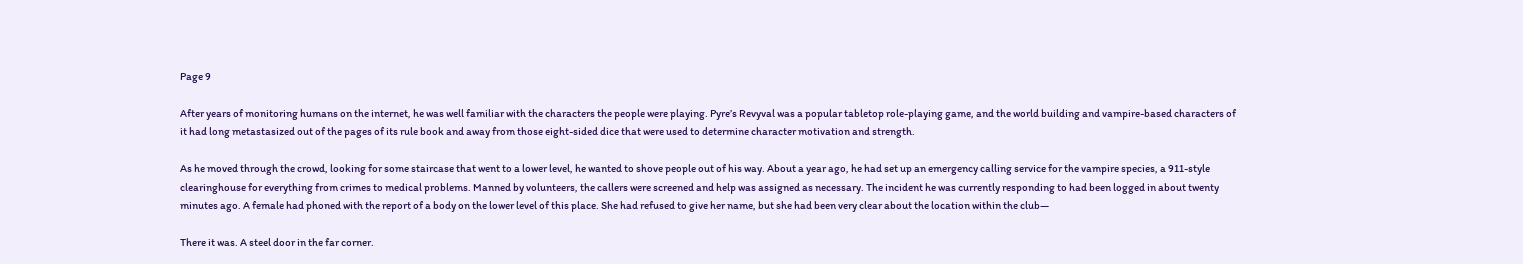Page 9

After years of monitoring humans on the internet, he was well familiar with the characters the people were playing. Pyre’s Revyval was a popular tabletop role-playing game, and the world building and vampire-based characters of it had long metastasized out of the pages of its rule book and away from those eight-sided dice that were used to determine character motivation and strength.

As he moved through the crowd, looking for some staircase that went to a lower level, he wanted to shove people out of his way. About a year ago, he had set up an emergency calling service for the vampire species, a 911-style clearinghouse for everything from crimes to medical problems. Manned by volunteers, the callers were screened and help was assigned as necessary. The incident he was currently responding to had been logged in about twenty minutes ago. A female had phoned with the report of a body on the lower level of this place. She had refused to give her name, but she had been very clear about the location within the club—

There it was. A steel door in the far corner.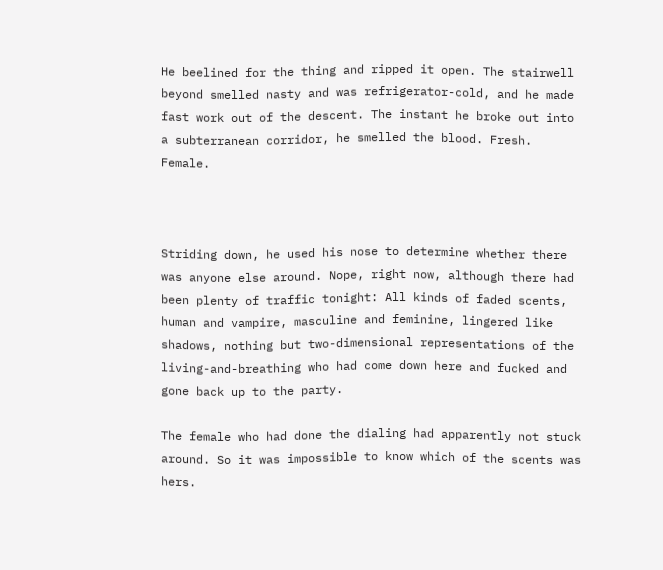He beelined for the thing and ripped it open. The stairwell beyond smelled nasty and was refrigerator-cold, and he made fast work out of the descent. The instant he broke out into a subterranean corridor, he smelled the blood. Fresh. Female.



Striding down, he used his nose to determine whether there was anyone else around. Nope, right now, although there had been plenty of traffic tonight: All kinds of faded scents, human and vampire, masculine and feminine, lingered like shadows, nothing but two-dimensional representations of the living-and-breathing who had come down here and fucked and gone back up to the party.

The female who had done the dialing had apparently not stuck around. So it was impossible to know which of the scents was hers.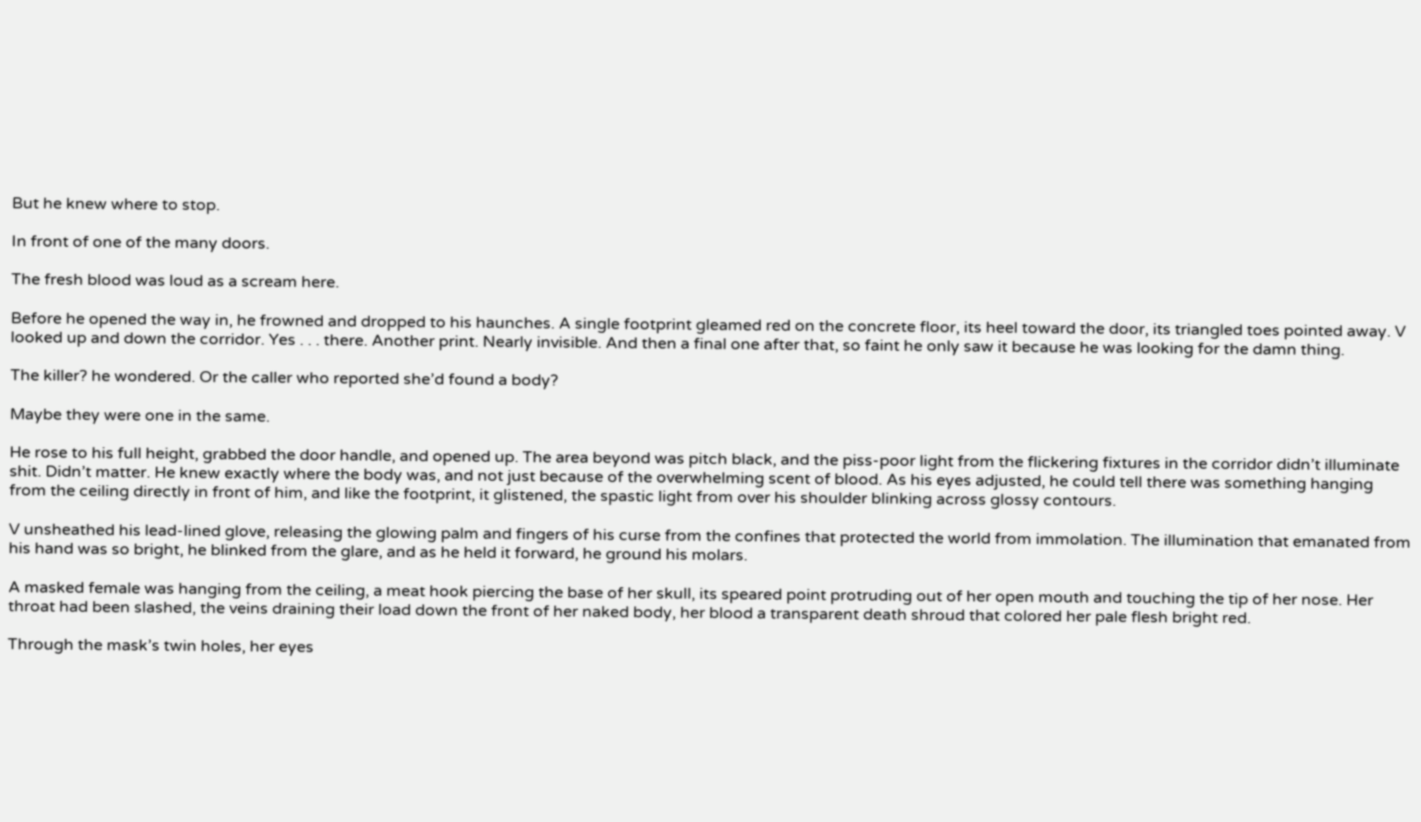But he knew where to stop.

In front of one of the many doors.

The fresh blood was loud as a scream here.

Before he opened the way in, he frowned and dropped to his haunches. A single footprint gleamed red on the concrete floor, its heel toward the door, its triangled toes pointed away. V looked up and down the corridor. Yes . . . there. Another print. Nearly invisible. And then a final one after that, so faint he only saw it because he was looking for the damn thing.

The killer? he wondered. Or the caller who reported she’d found a body?

Maybe they were one in the same.

He rose to his full height, grabbed the door handle, and opened up. The area beyond was pitch black, and the piss-poor light from the flickering fixtures in the corridor didn’t illuminate shit. Didn’t matter. He knew exactly where the body was, and not just because of the overwhelming scent of blood. As his eyes adjusted, he could tell there was something hanging from the ceiling directly in front of him, and like the footprint, it glistened, the spastic light from over his shoulder blinking across glossy contours.

V unsheathed his lead-lined glove, releasing the glowing palm and fingers of his curse from the confines that protected the world from immolation. The illumination that emanated from his hand was so bright, he blinked from the glare, and as he held it forward, he ground his molars.

A masked female was hanging from the ceiling, a meat hook piercing the base of her skull, its speared point protruding out of her open mouth and touching the tip of her nose. Her throat had been slashed, the veins draining their load down the front of her naked body, her blood a transparent death shroud that colored her pale flesh bright red.

Through the mask’s twin holes, her eyes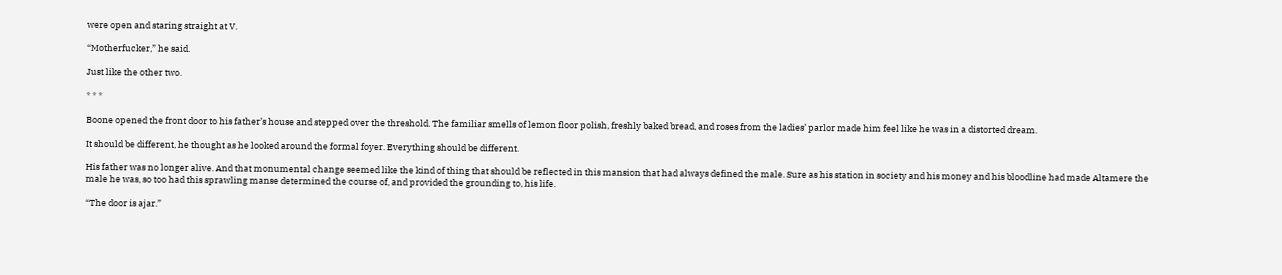were open and staring straight at V.

“Motherfucker,” he said.

Just like the other two.

* * *

Boone opened the front door to his father’s house and stepped over the threshold. The familiar smells of lemon floor polish, freshly baked bread, and roses from the ladies’ parlor made him feel like he was in a distorted dream.

It should be different, he thought as he looked around the formal foyer. Everything should be different.

His father was no longer alive. And that monumental change seemed like the kind of thing that should be reflected in this mansion that had always defined the male. Sure as his station in society and his money and his bloodline had made Altamere the male he was, so too had this sprawling manse determined the course of, and provided the grounding to, his life.

“The door is ajar.”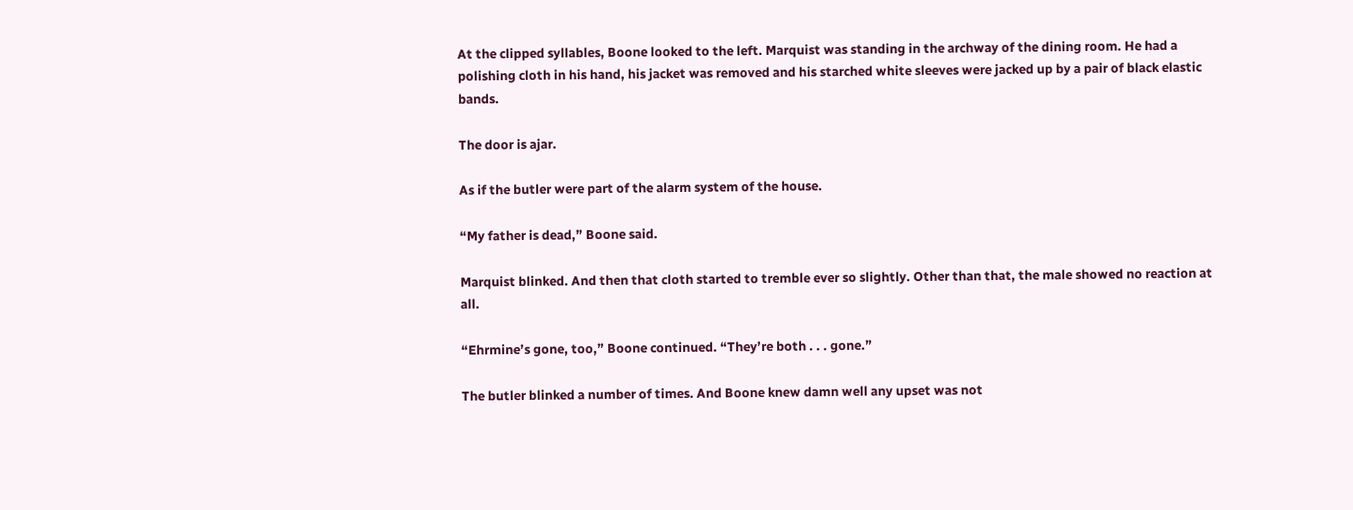At the clipped syllables, Boone looked to the left. Marquist was standing in the archway of the dining room. He had a polishing cloth in his hand, his jacket was removed and his starched white sleeves were jacked up by a pair of black elastic bands.

The door is ajar.

As if the butler were part of the alarm system of the house.

“My father is dead,” Boone said.

Marquist blinked. And then that cloth started to tremble ever so slightly. Other than that, the male showed no reaction at all.

“Ehrmine’s gone, too,” Boone continued. “They’re both . . . gone.”

The butler blinked a number of times. And Boone knew damn well any upset was not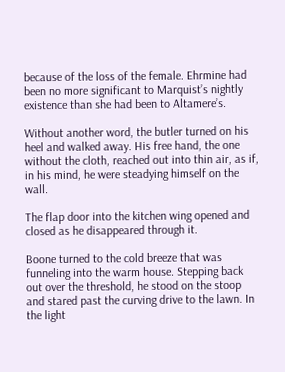because of the loss of the female. Ehrmine had been no more significant to Marquist’s nightly existence than she had been to Altamere’s.

Without another word, the butler turned on his heel and walked away. His free hand, the one without the cloth, reached out into thin air, as if, in his mind, he were steadying himself on the wall.

The flap door into the kitchen wing opened and closed as he disappeared through it.

Boone turned to the cold breeze that was funneling into the warm house. Stepping back out over the threshold, he stood on the stoop and stared past the curving drive to the lawn. In the light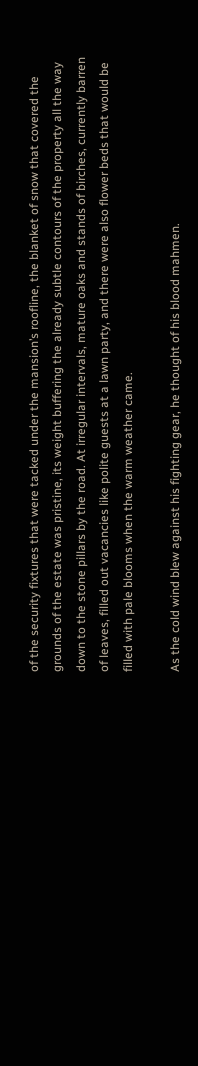of the security fixtures that were tacked under the mansion’s roofline, the blanket of snow that covered the grounds of the estate was pristine, its weight buffering the already subtle contours of the property all the way down to the stone pillars by the road. At irregular intervals, mature oaks and stands of birches, currently barren of leaves, filled out vacancies like polite guests at a lawn party, and there were also flower beds that would be filled with pale blooms when the warm weather came.

As the cold wind blew against his fighting gear, he thought of his blood mahmen.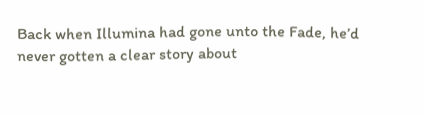Back when Illumina had gone unto the Fade, he’d never gotten a clear story about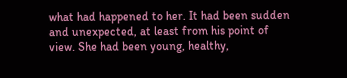what had happened to her. It had been sudden and unexpected, at least from his point of view. She had been young, healthy,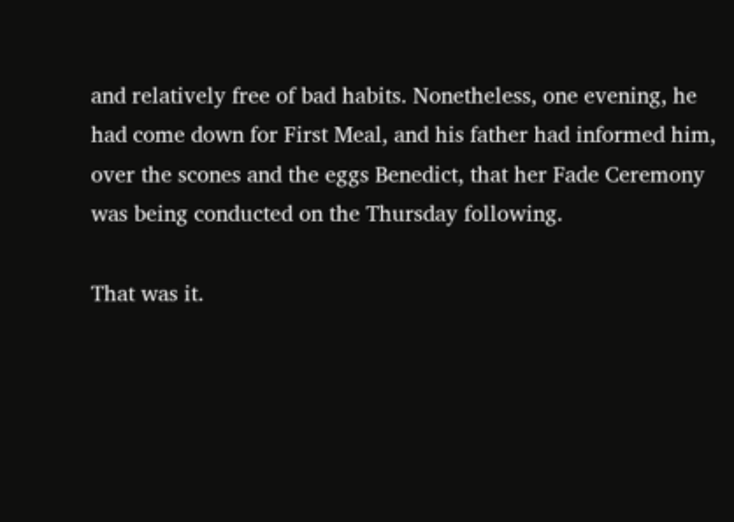and relatively free of bad habits. Nonetheless, one evening, he had come down for First Meal, and his father had informed him, over the scones and the eggs Benedict, that her Fade Ceremony was being conducted on the Thursday following.

That was it.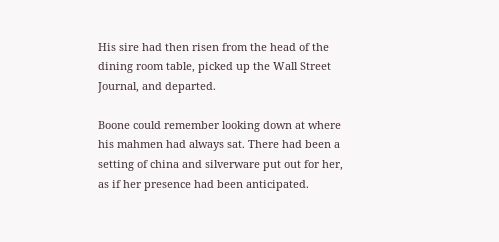His sire had then risen from the head of the dining room table, picked up the Wall Street Journal, and departed.

Boone could remember looking down at where his mahmen had always sat. There had been a setting of china and silverware put out for her, as if her presence had been anticipated.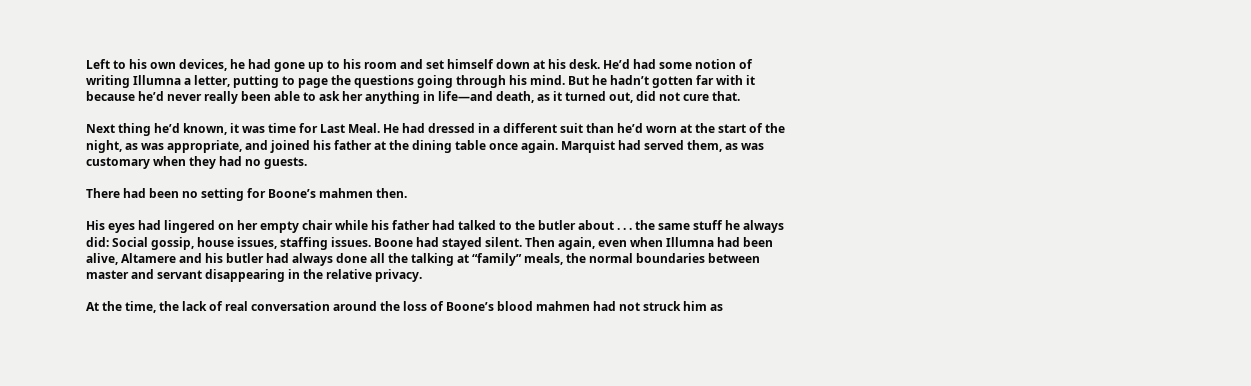Left to his own devices, he had gone up to his room and set himself down at his desk. He’d had some notion of writing Illumna a letter, putting to page the questions going through his mind. But he hadn’t gotten far with it because he’d never really been able to ask her anything in life—and death, as it turned out, did not cure that.

Next thing he’d known, it was time for Last Meal. He had dressed in a different suit than he’d worn at the start of the night, as was appropriate, and joined his father at the dining table once again. Marquist had served them, as was customary when they had no guests.

There had been no setting for Boone’s mahmen then.

His eyes had lingered on her empty chair while his father had talked to the butler about . . . the same stuff he always did: Social gossip, house issues, staffing issues. Boone had stayed silent. Then again, even when Illumna had been alive, Altamere and his butler had always done all the talking at “family” meals, the normal boundaries between master and servant disappearing in the relative privacy.

At the time, the lack of real conversation around the loss of Boone’s blood mahmen had not struck him as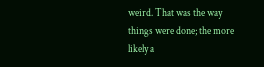weird. That was the way things were done; the more likely a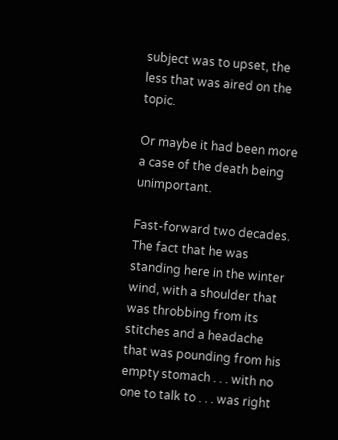subject was to upset, the less that was aired on the topic.

Or maybe it had been more a case of the death being unimportant.

Fast-forward two decades. The fact that he was standing here in the winter wind, with a shoulder that was throbbing from its stitches and a headache that was pounding from his empty stomach . . . with no one to talk to . . . was right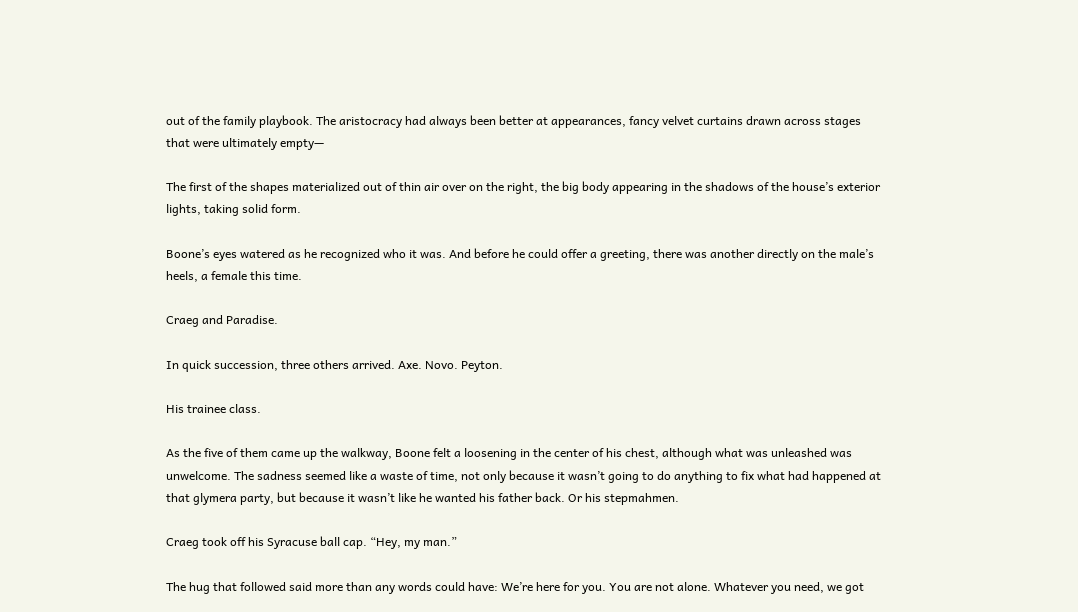out of the family playbook. The aristocracy had always been better at appearances, fancy velvet curtains drawn across stages that were ultimately empty—

The first of the shapes materialized out of thin air over on the right, the big body appearing in the shadows of the house’s exterior lights, taking solid form.

Boone’s eyes watered as he recognized who it was. And before he could offer a greeting, there was another directly on the male’s heels, a female this time.

Craeg and Paradise.

In quick succession, three others arrived. Axe. Novo. Peyton.

His trainee class.

As the five of them came up the walkway, Boone felt a loosening in the center of his chest, although what was unleashed was unwelcome. The sadness seemed like a waste of time, not only because it wasn’t going to do anything to fix what had happened at that glymera party, but because it wasn’t like he wanted his father back. Or his stepmahmen.

Craeg took off his Syracuse ball cap. “Hey, my man.”

The hug that followed said more than any words could have: We’re here for you. You are not alone. Whatever you need, we got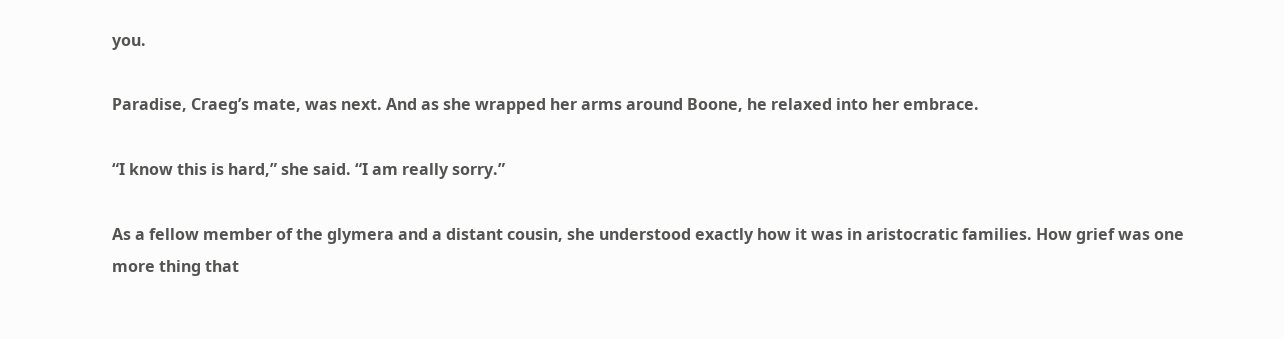you.

Paradise, Craeg’s mate, was next. And as she wrapped her arms around Boone, he relaxed into her embrace.

“I know this is hard,” she said. “I am really sorry.”

As a fellow member of the glymera and a distant cousin, she understood exactly how it was in aristocratic families. How grief was one more thing that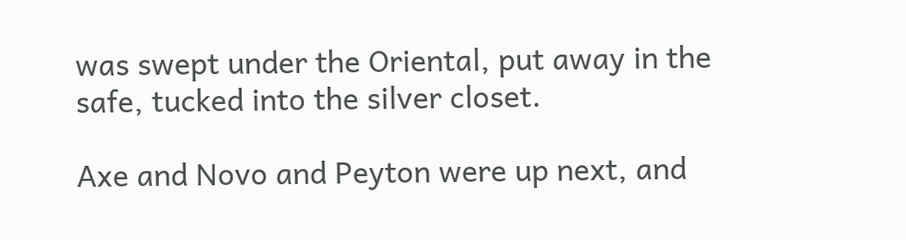was swept under the Oriental, put away in the safe, tucked into the silver closet.

Axe and Novo and Peyton were up next, and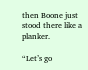then Boone just stood there like a planker.

“Let’s go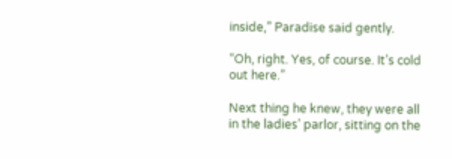inside,” Paradise said gently.

“Oh, right. Yes, of course. It’s cold out here.”

Next thing he knew, they were all in the ladies’ parlor, sitting on the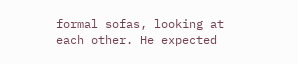formal sofas, looking at each other. He expected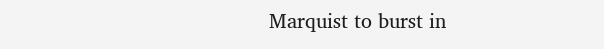Marquist to burst in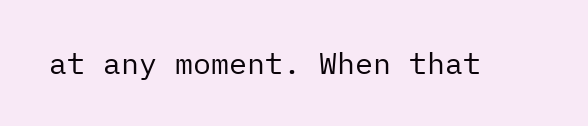at any moment. When that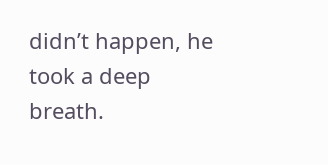didn’t happen, he took a deep breath.